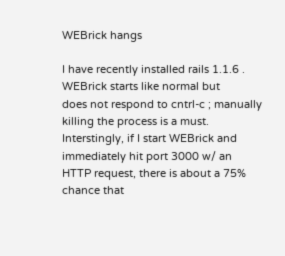WEBrick hangs

I have recently installed rails 1.1.6 . WEBrick starts like normal but
does not respond to cntrl-c ; manually killing the process is a must.
Interstingly, if I start WEBrick and immediately hit port 3000 w/ an
HTTP request, there is about a 75% chance that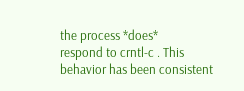the process *does*
respond to crntl-c . This behavior has been consistent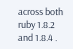across both
ruby 1.8.2 and 1.8.4 .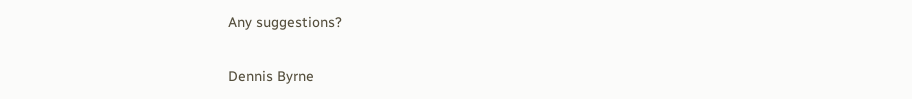Any suggestions?

Dennis Byrne